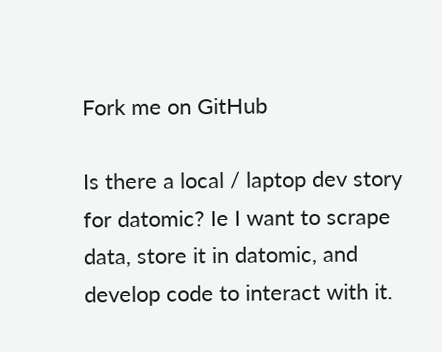Fork me on GitHub

Is there a local / laptop dev story for datomic? Ie I want to scrape data, store it in datomic, and develop code to interact with it.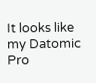It looks like my Datomic Pro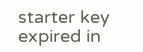starter key expired in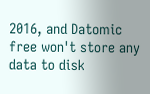2016, and Datomic free won't store any data to disk